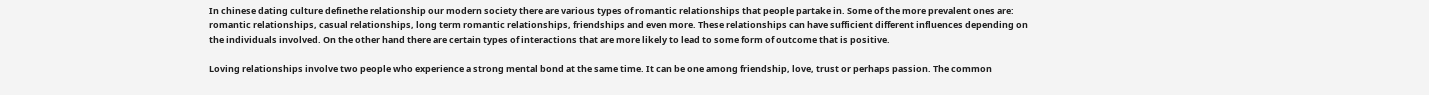In chinese dating culture definethe relationship our modern society there are various types of romantic relationships that people partake in. Some of the more prevalent ones are: romantic relationships, casual relationships, long term romantic relationships, friendships and even more. These relationships can have sufficient different influences depending on the individuals involved. On the other hand there are certain types of interactions that are more likely to lead to some form of outcome that is positive.

Loving relationships involve two people who experience a strong mental bond at the same time. It can be one among friendship, love, trust or perhaps passion. The common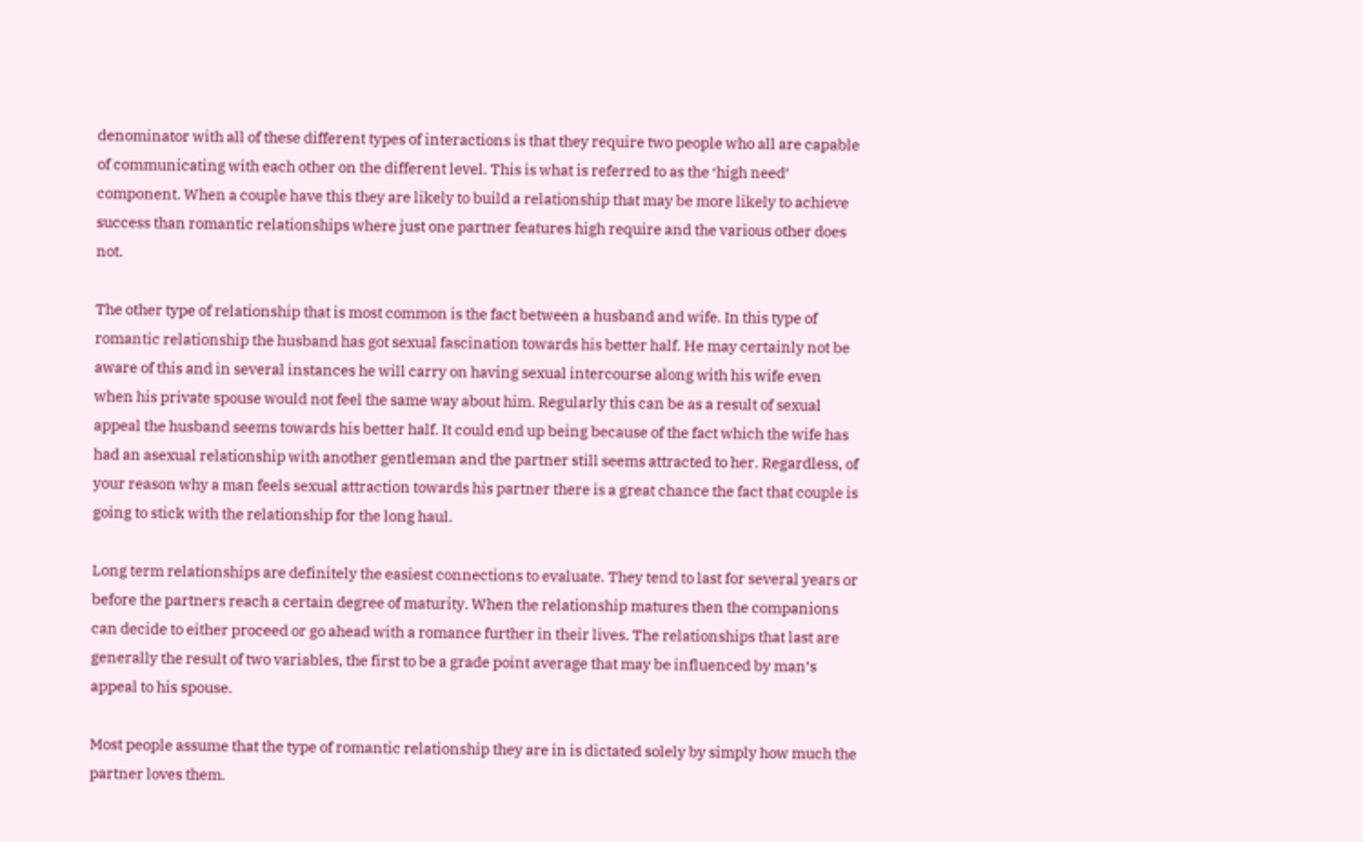denominator with all of these different types of interactions is that they require two people who all are capable of communicating with each other on the different level. This is what is referred to as the ‘high need’ component. When a couple have this they are likely to build a relationship that may be more likely to achieve success than romantic relationships where just one partner features high require and the various other does not.

The other type of relationship that is most common is the fact between a husband and wife. In this type of romantic relationship the husband has got sexual fascination towards his better half. He may certainly not be aware of this and in several instances he will carry on having sexual intercourse along with his wife even when his private spouse would not feel the same way about him. Regularly this can be as a result of sexual appeal the husband seems towards his better half. It could end up being because of the fact which the wife has had an asexual relationship with another gentleman and the partner still seems attracted to her. Regardless, of your reason why a man feels sexual attraction towards his partner there is a great chance the fact that couple is going to stick with the relationship for the long haul.

Long term relationships are definitely the easiest connections to evaluate. They tend to last for several years or before the partners reach a certain degree of maturity. When the relationship matures then the companions can decide to either proceed or go ahead with a romance further in their lives. The relationships that last are generally the result of two variables, the first to be a grade point average that may be influenced by man’s appeal to his spouse.

Most people assume that the type of romantic relationship they are in is dictated solely by simply how much the partner loves them.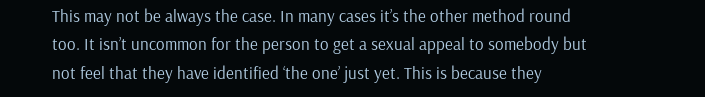This may not be always the case. In many cases it’s the other method round too. It isn’t uncommon for the person to get a sexual appeal to somebody but not feel that they have identified ‘the one’ just yet. This is because they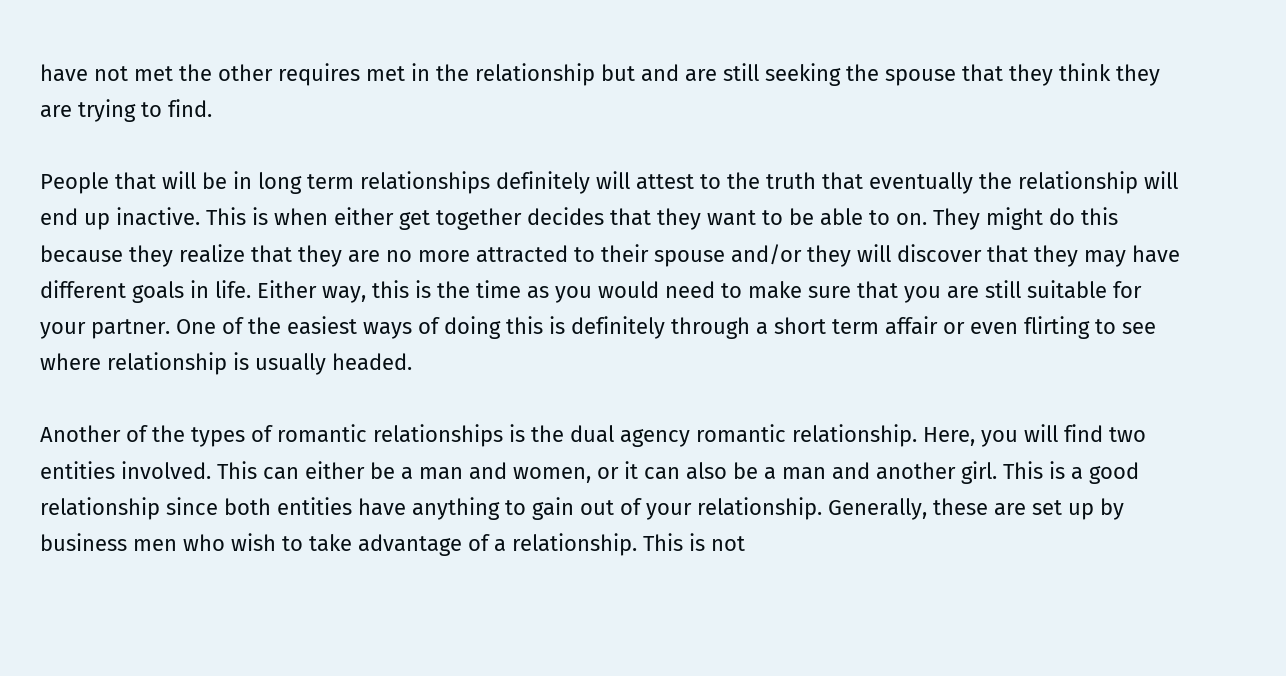have not met the other requires met in the relationship but and are still seeking the spouse that they think they are trying to find.

People that will be in long term relationships definitely will attest to the truth that eventually the relationship will end up inactive. This is when either get together decides that they want to be able to on. They might do this because they realize that they are no more attracted to their spouse and/or they will discover that they may have different goals in life. Either way, this is the time as you would need to make sure that you are still suitable for your partner. One of the easiest ways of doing this is definitely through a short term affair or even flirting to see where relationship is usually headed.

Another of the types of romantic relationships is the dual agency romantic relationship. Here, you will find two entities involved. This can either be a man and women, or it can also be a man and another girl. This is a good relationship since both entities have anything to gain out of your relationship. Generally, these are set up by business men who wish to take advantage of a relationship. This is not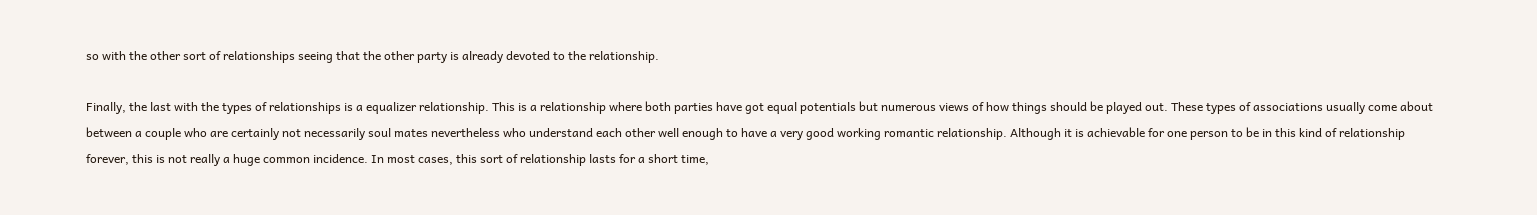so with the other sort of relationships seeing that the other party is already devoted to the relationship.

Finally, the last with the types of relationships is a equalizer relationship. This is a relationship where both parties have got equal potentials but numerous views of how things should be played out. These types of associations usually come about between a couple who are certainly not necessarily soul mates nevertheless who understand each other well enough to have a very good working romantic relationship. Although it is achievable for one person to be in this kind of relationship forever, this is not really a huge common incidence. In most cases, this sort of relationship lasts for a short time,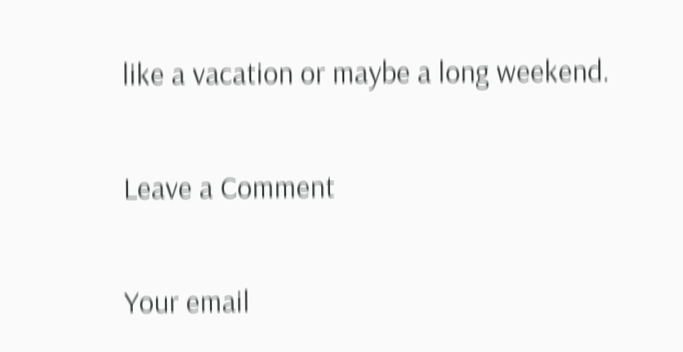like a vacation or maybe a long weekend.

Leave a Comment

Your email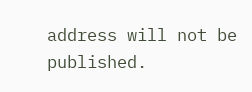address will not be published.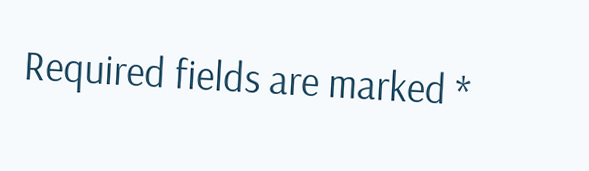Required fields are marked *